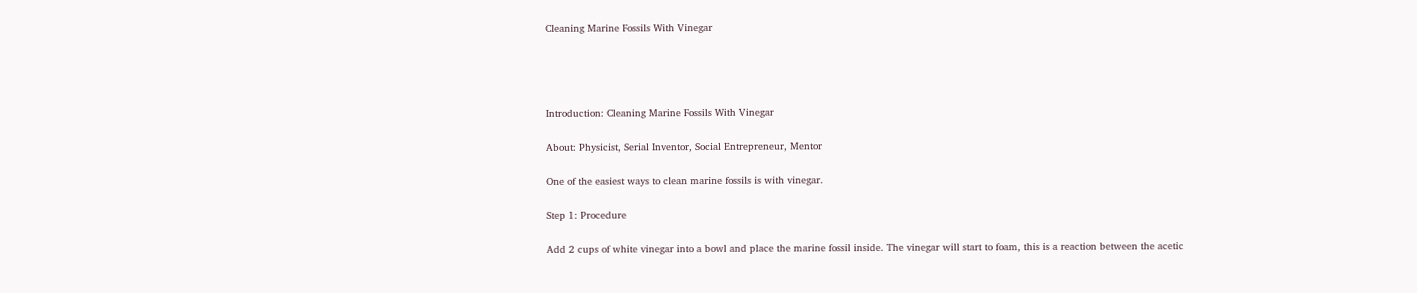Cleaning Marine Fossils With Vinegar




Introduction: Cleaning Marine Fossils With Vinegar

About: Physicist, Serial Inventor, Social Entrepreneur, Mentor

One of the easiest ways to clean marine fossils is with vinegar.

Step 1: Procedure

Add 2 cups of white vinegar into a bowl and place the marine fossil inside. The vinegar will start to foam, this is a reaction between the acetic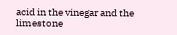acid in the vinegar and the limestone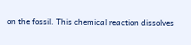on the fossil. This chemical reaction dissolves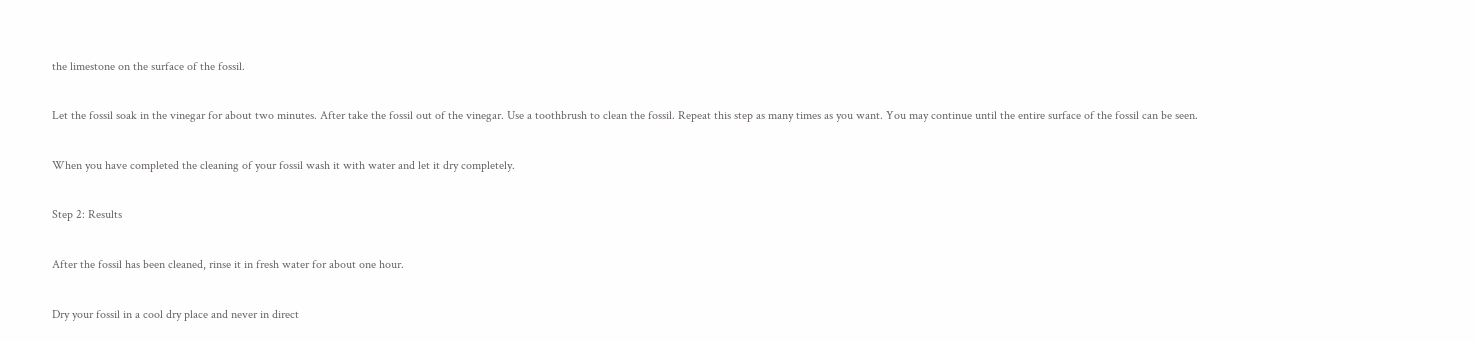the limestone on the surface of the fossil.

Let the fossil soak in the vinegar for about two minutes. After take the fossil out of the vinegar. Use a toothbrush to clean the fossil. Repeat this step as many times as you want. You may continue until the entire surface of the fossil can be seen.

When you have completed the cleaning of your fossil wash it with water and let it dry completely.

Step 2: Results

After the fossil has been cleaned, rinse it in fresh water for about one hour.

Dry your fossil in a cool dry place and never in direct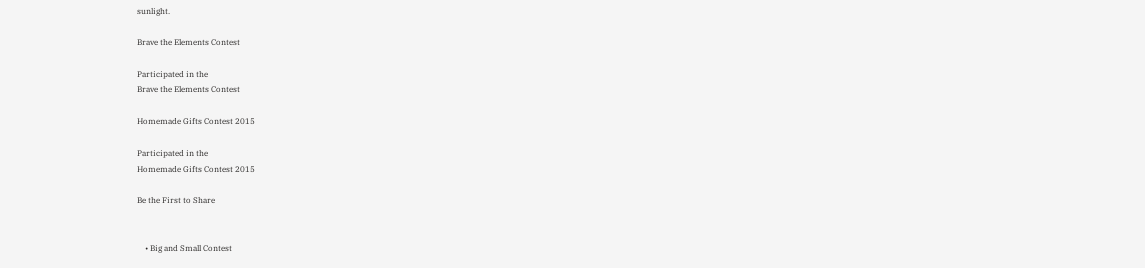sunlight.

Brave the Elements Contest

Participated in the
Brave the Elements Contest

Homemade Gifts Contest 2015

Participated in the
Homemade Gifts Contest 2015

Be the First to Share


    • Big and Small Contest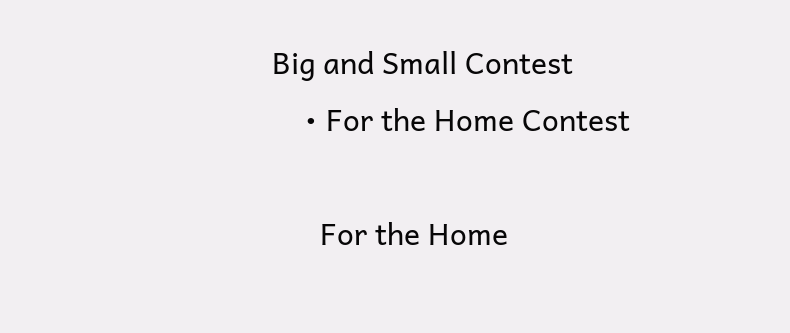Big and Small Contest
    • For the Home Contest

      For the Home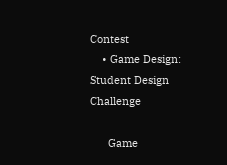Contest
    • Game Design: Student Design Challenge

      Game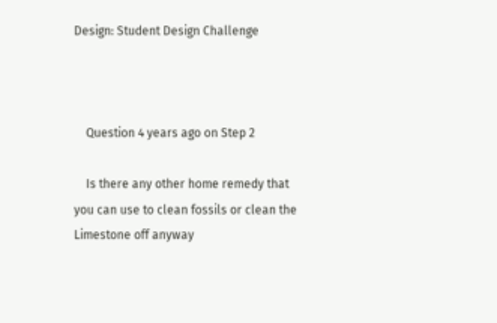Design: Student Design Challenge



    Question 4 years ago on Step 2

    Is there any other home remedy that you can use to clean fossils or clean the Limestone off anyway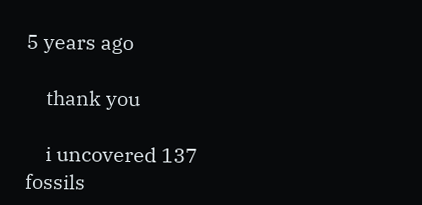5 years ago

    thank you

    i uncovered 137 fossils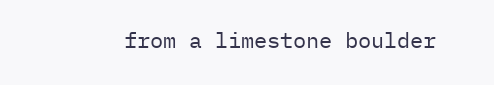from a limestone boulder